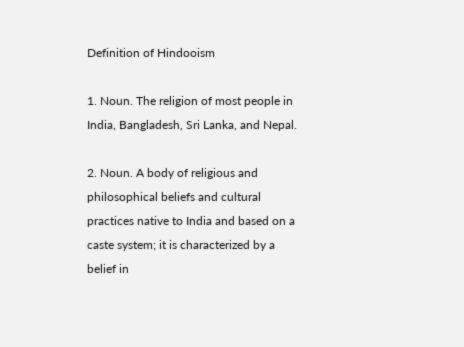Definition of Hindooism

1. Noun. The religion of most people in India, Bangladesh, Sri Lanka, and Nepal.

2. Noun. A body of religious and philosophical beliefs and cultural practices native to India and based on a caste system; it is characterized by a belief in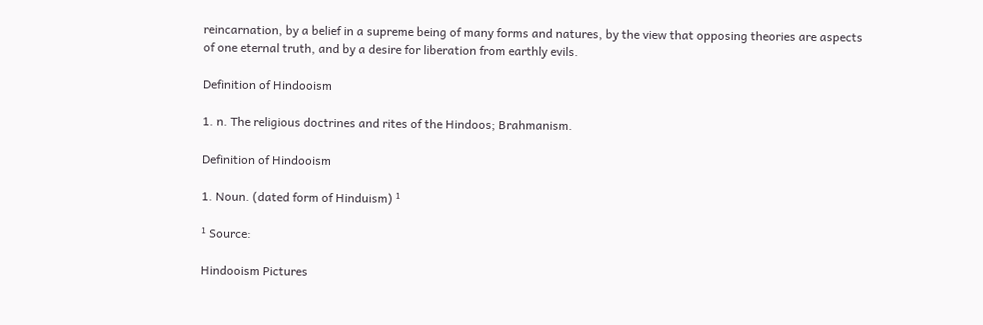reincarnation, by a belief in a supreme being of many forms and natures, by the view that opposing theories are aspects of one eternal truth, and by a desire for liberation from earthly evils.

Definition of Hindooism

1. n. The religious doctrines and rites of the Hindoos; Brahmanism.

Definition of Hindooism

1. Noun. (dated form of Hinduism) ¹

¹ Source:

Hindooism Pictures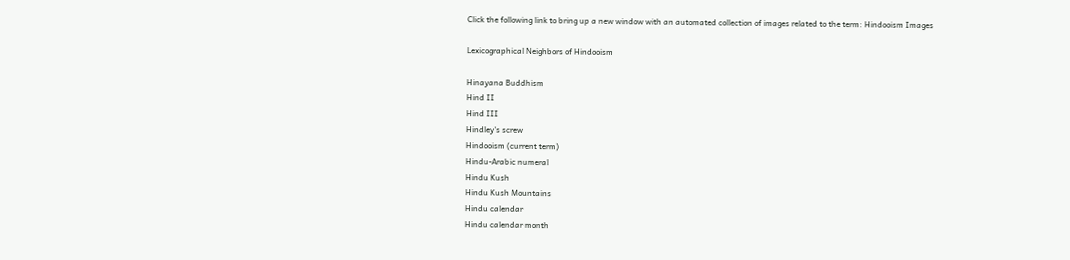Click the following link to bring up a new window with an automated collection of images related to the term: Hindooism Images

Lexicographical Neighbors of Hindooism

Hinayana Buddhism
Hind II
Hind III
Hindley's screw
Hindooism (current term)
Hindu-Arabic numeral
Hindu Kush
Hindu Kush Mountains
Hindu calendar
Hindu calendar month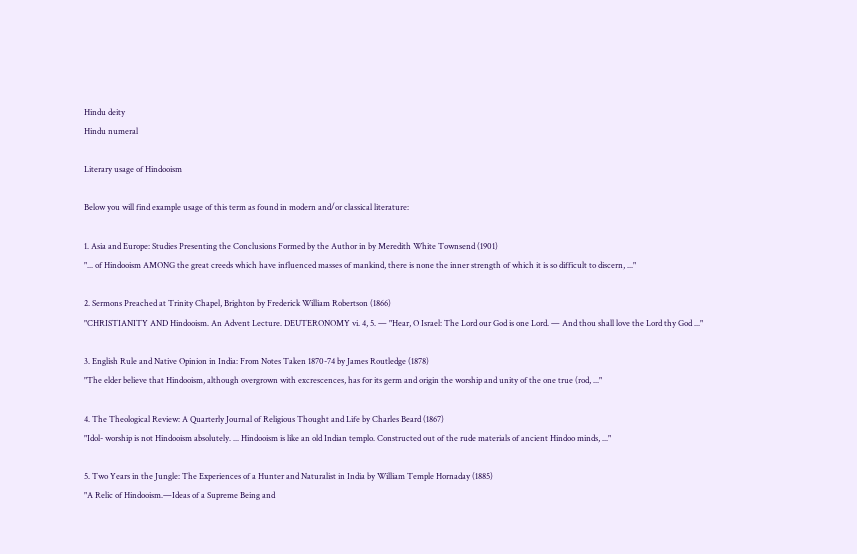Hindu deity
Hindu numeral

Literary usage of Hindooism

Below you will find example usage of this term as found in modern and/or classical literature:

1. Asia and Europe: Studies Presenting the Conclusions Formed by the Author in by Meredith White Townsend (1901)
"... of Hindooism AMONG the great creeds which have influenced masses of mankind, there is none the inner strength of which it is so difficult to discern, ..."

2. Sermons Preached at Trinity Chapel, Brighton by Frederick William Robertson (1866)
"CHRISTIANITY AND Hindooism. An Advent Lecture. DEUTERONOMY vi. 4, 5. — "Hear, O Israel: The Lord our God is one Lord. — And thou shall love the Lord thy God ..."

3. English Rule and Native Opinion in India: From Notes Taken 1870-74 by James Routledge (1878)
"The elder believe that Hindooism, although overgrown with excrescences, has for its germ and origin the worship and unity of the one true (rod, ..."

4. The Theological Review: A Quarterly Journal of Religious Thought and Life by Charles Beard (1867)
"Idol- worship is not Hindooism absolutely. ... Hindooism is like an old Indian templo. Constructed out of the rude materials of ancient Hindoo minds, ..."

5. Two Years in the Jungle: The Experiences of a Hunter and Naturalist in India by William Temple Hornaday (1885)
"A Relic of Hindooism.—Ideas of a Supreme Being and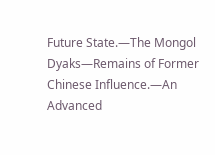Future State.—The Mongol Dyaks—Remains of Former Chinese Influence.—An Advanced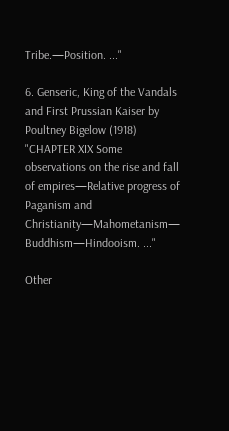Tribe.—Position. ..."

6. Genseric, King of the Vandals and First Prussian Kaiser by Poultney Bigelow (1918)
"CHAPTER XIX Some observations on the rise and fall of empires—Relative progress of Paganism and Christianity—Mahometanism— Buddhism—Hindooism. ..."

Other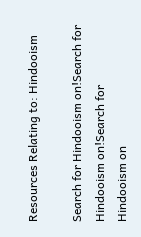Resources Relating to: Hindooism

Search for Hindooism on!Search for Hindooism on!Search for Hindooism on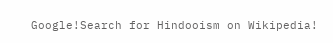Google!Search for Hindooism on Wikipedia!